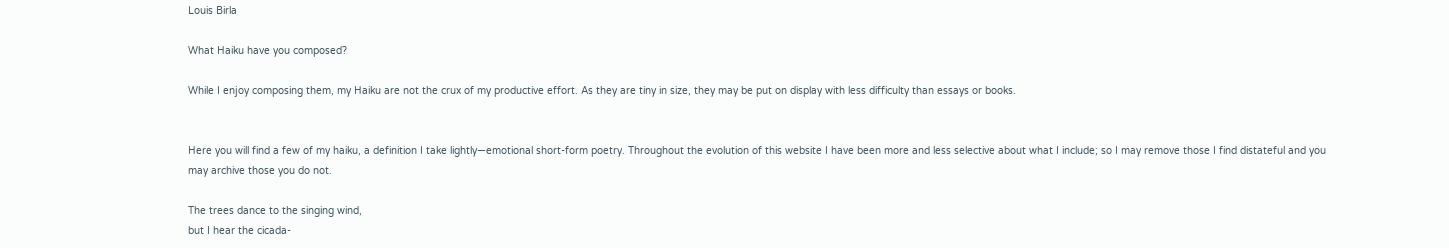Louis Birla

What Haiku have you composed?

While I enjoy composing them, my Haiku are not the crux of my productive effort. As they are tiny in size, they may be put on display with less difficulty than essays or books.


Here you will find a few of my haiku, a definition I take lightly—emotional short-form poetry. Throughout the evolution of this website I have been more and less selective about what I include; so I may remove those I find distateful and you may archive those you do not.

The trees dance to the singing wind,
but I hear the cicada-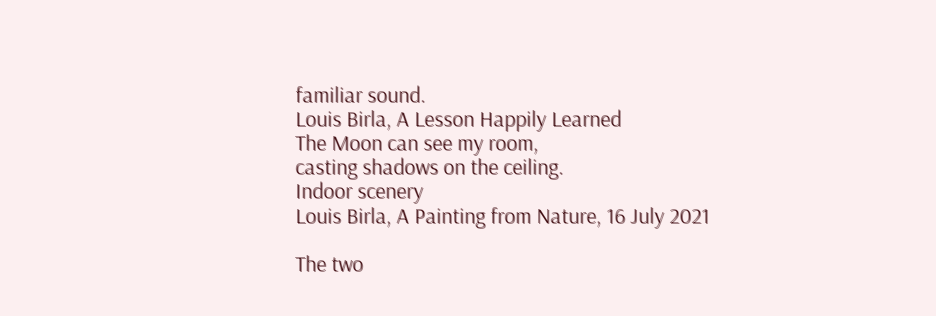familiar sound.
Louis Birla, A Lesson Happily Learned
The Moon can see my room,
casting shadows on the ceiling.
Indoor scenery
Louis Birla, A Painting from Nature, 16 July 2021

The two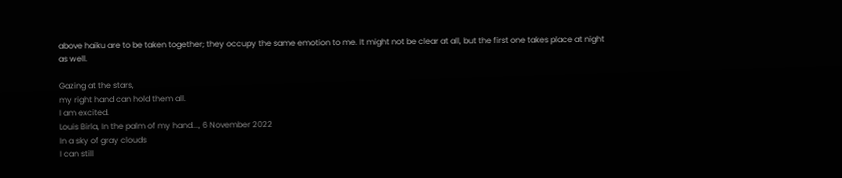above haiku are to be taken together; they occupy the same emotion to me. It might not be clear at all, but the first one takes place at night as well.

Gazing at the stars,
my right hand can hold them all.
I am excited.
Louis Birla, In the palm of my hand..., 6 November 2022
In a sky of gray clouds
I can still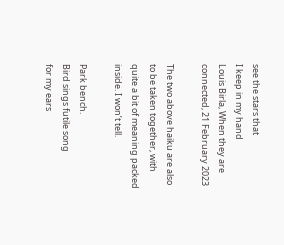see the stars that
I keep in my hand
Louis Birla, When they are connected, 21 February 2023

The two above haiku are also to be taken together, with quite a bit of meaning packed inside. I won’t tell.

Park bench.
Bird sings futile song
for my ears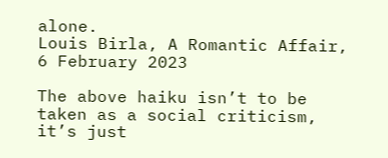alone.
Louis Birla, A Romantic Affair, 6 February 2023

The above haiku isn’t to be taken as a social criticism, it’s just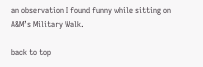an observation I found funny while sitting on A&M’s Military Walk.

back to top